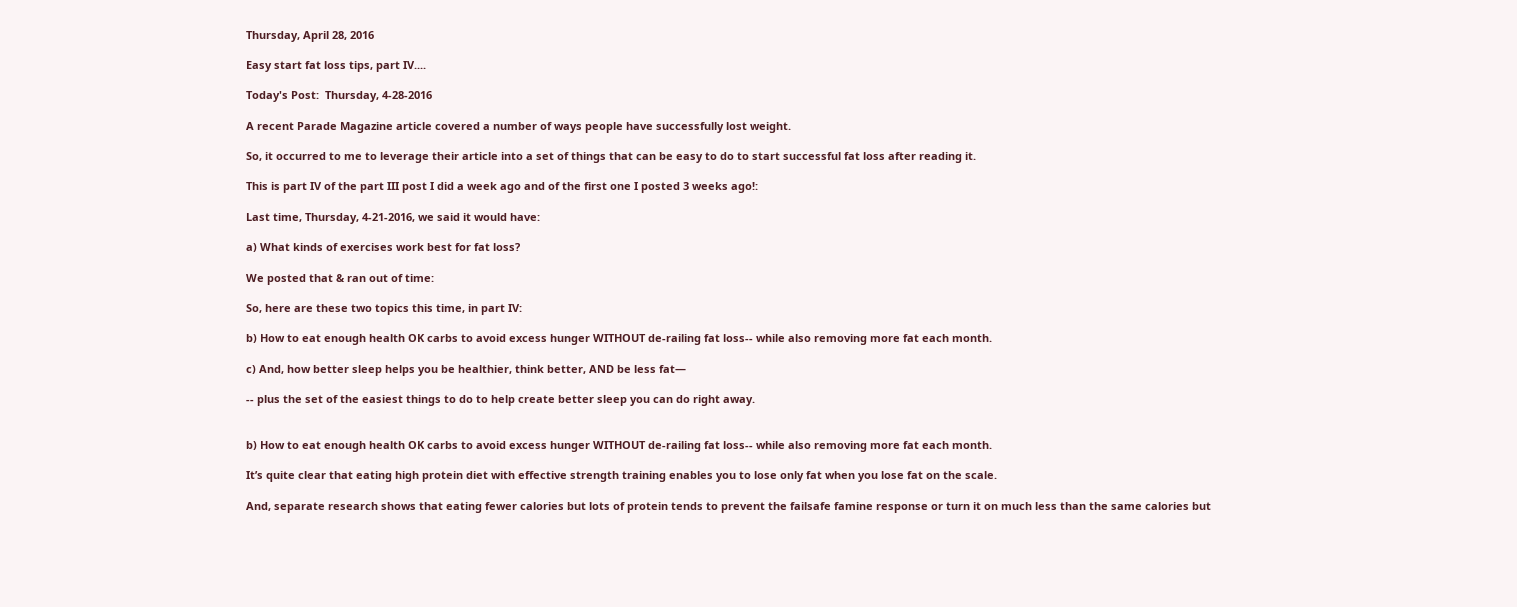Thursday, April 28, 2016

Easy start fat loss tips, part IV....

Today's Post:  Thursday, 4-28-2016

A recent Parade Magazine article covered a number of ways people have successfully lost weight.

So, it occurred to me to leverage their article into a set of things that can be easy to do to start successful fat loss after reading it.

This is part IV of the part III post I did a week ago and of the first one I posted 3 weeks ago!:

Last time, Thursday, 4-21-2016, we said it would have:

a) What kinds of exercises work best for fat loss?

We posted that & ran out of time:

So, here are these two topics this time, in part IV:

b) How to eat enough health OK carbs to avoid excess hunger WITHOUT de-railing fat loss-- while also removing more fat each month.

c) And, how better sleep helps you be healthier, think better, AND be less fat—

-- plus the set of the easiest things to do to help create better sleep you can do right away.


b) How to eat enough health OK carbs to avoid excess hunger WITHOUT de-railing fat loss-- while also removing more fat each month.

It’s quite clear that eating high protein diet with effective strength training enables you to lose only fat when you lose fat on the scale.

And, separate research shows that eating fewer calories but lots of protein tends to prevent the failsafe famine response or turn it on much less than the same calories but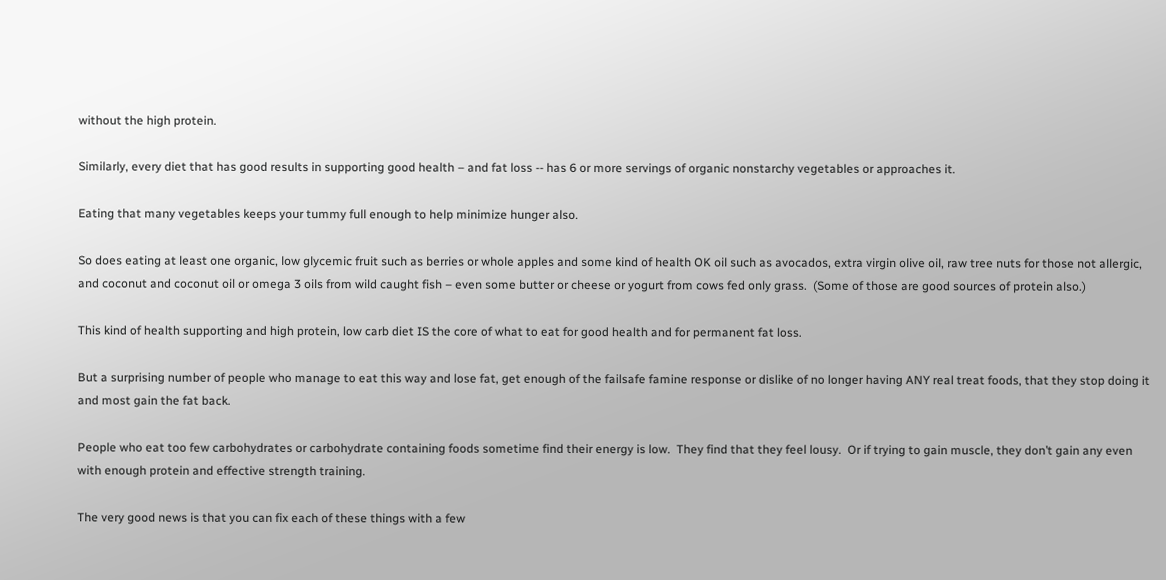without the high protein.

Similarly, every diet that has good results in supporting good health – and fat loss -- has 6 or more servings of organic nonstarchy vegetables or approaches it.

Eating that many vegetables keeps your tummy full enough to help minimize hunger also.

So does eating at least one organic, low glycemic fruit such as berries or whole apples and some kind of health OK oil such as avocados, extra virgin olive oil, raw tree nuts for those not allergic, and coconut and coconut oil or omega 3 oils from wild caught fish – even some butter or cheese or yogurt from cows fed only grass.  (Some of those are good sources of protein also.)

This kind of health supporting and high protein, low carb diet IS the core of what to eat for good health and for permanent fat loss.

But a surprising number of people who manage to eat this way and lose fat, get enough of the failsafe famine response or dislike of no longer having ANY real treat foods, that they stop doing it and most gain the fat back.

People who eat too few carbohydrates or carbohydrate containing foods sometime find their energy is low.  They find that they feel lousy.  Or if trying to gain muscle, they don’t gain any even with enough protein and effective strength training.

The very good news is that you can fix each of these things with a few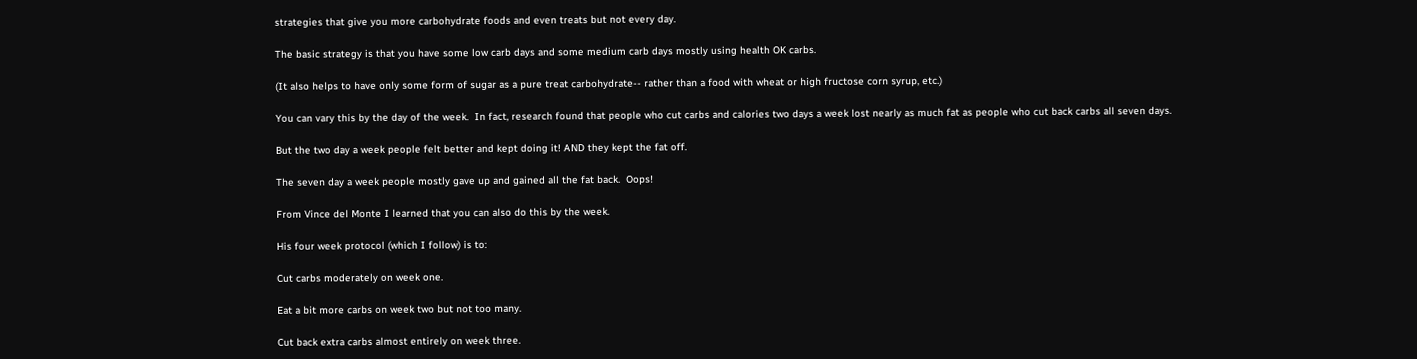strategies that give you more carbohydrate foods and even treats but not every day.

The basic strategy is that you have some low carb days and some medium carb days mostly using health OK carbs.

(It also helps to have only some form of sugar as a pure treat carbohydrate-- rather than a food with wheat or high fructose corn syrup, etc.)

You can vary this by the day of the week.  In fact, research found that people who cut carbs and calories two days a week lost nearly as much fat as people who cut back carbs all seven days.

But the two day a week people felt better and kept doing it! AND they kept the fat off.

The seven day a week people mostly gave up and gained all the fat back.  Oops!

From Vince del Monte I learned that you can also do this by the week.

His four week protocol (which I follow) is to:

Cut carbs moderately on week one.

Eat a bit more carbs on week two but not too many.

Cut back extra carbs almost entirely on week three.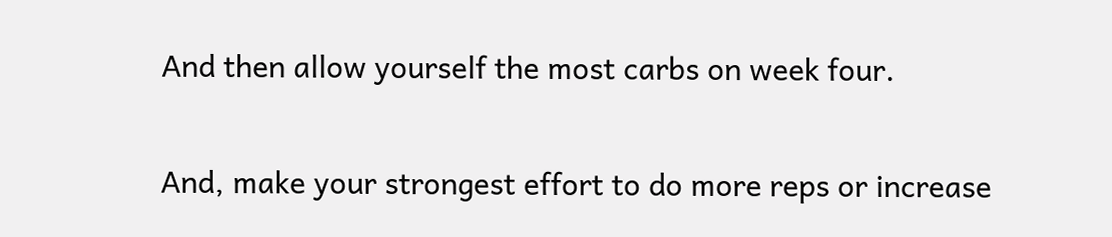And then allow yourself the most carbs on week four.

And, make your strongest effort to do more reps or increase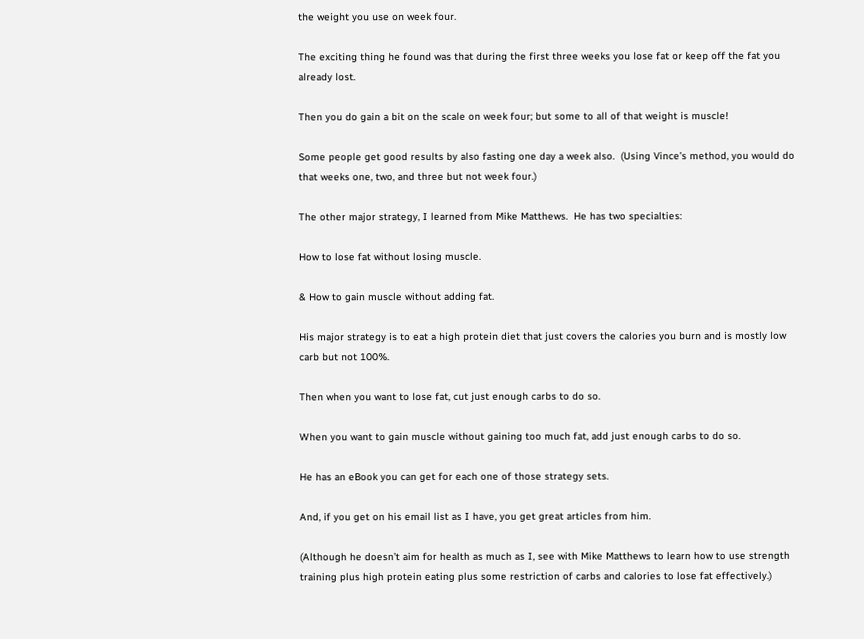the weight you use on week four.

The exciting thing he found was that during the first three weeks you lose fat or keep off the fat you already lost.

Then you do gain a bit on the scale on week four; but some to all of that weight is muscle!

Some people get good results by also fasting one day a week also.  (Using Vince’s method, you would do that weeks one, two, and three but not week four.)

The other major strategy, I learned from Mike Matthews.  He has two specialties:

How to lose fat without losing muscle.

& How to gain muscle without adding fat.

His major strategy is to eat a high protein diet that just covers the calories you burn and is mostly low carb but not 100%.

Then when you want to lose fat, cut just enough carbs to do so.

When you want to gain muscle without gaining too much fat, add just enough carbs to do so.

He has an eBook you can get for each one of those strategy sets.

And, if you get on his email list as I have, you get great articles from him.

(Although he doesn’t aim for health as much as I, see with Mike Matthews to learn how to use strength training plus high protein eating plus some restriction of carbs and calories to lose fat effectively.)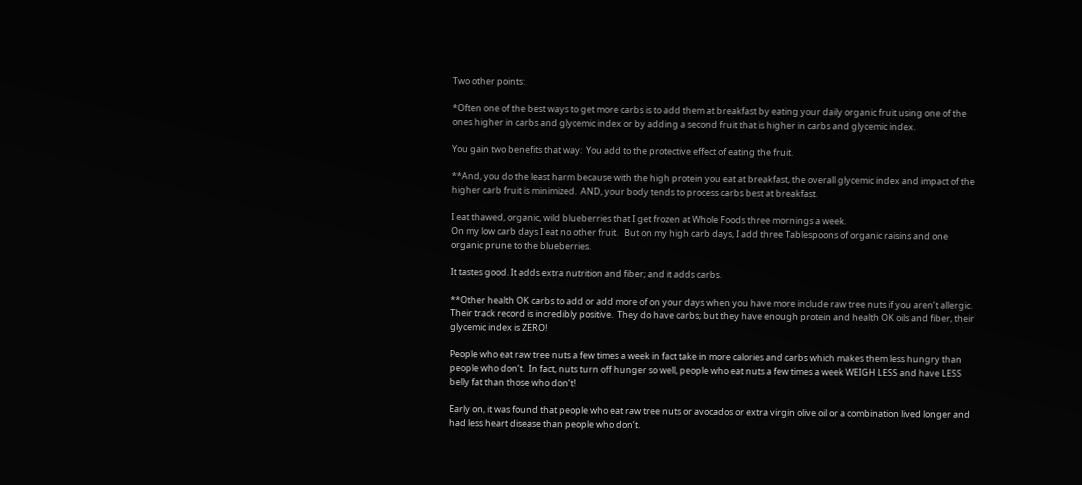Two other points:

*Often one of the best ways to get more carbs is to add them at breakfast by eating your daily organic fruit using one of the ones higher in carbs and glycemic index or by adding a second fruit that is higher in carbs and glycemic index.

You gain two benefits that way:  You add to the protective effect of eating the fruit.

**And, you do the least harm because with the high protein you eat at breakfast, the overall glycemic index and impact of the higher carb fruit is minimized.  AND, your body tends to process carbs best at breakfast.

I eat thawed, organic, wild blueberries that I get frozen at Whole Foods three mornings a week.
On my low carb days I eat no other fruit.   But on my high carb days, I add three Tablespoons of organic raisins and one organic prune to the blueberries.

It tastes good. It adds extra nutrition and fiber; and it adds carbs.

**Other health OK carbs to add or add more of on your days when you have more include raw tree nuts if you aren’t allergic.  Their track record is incredibly positive.  They do have carbs; but they have enough protein and health OK oils and fiber, their glycemic index is ZERO!

People who eat raw tree nuts a few times a week in fact take in more calories and carbs which makes them less hungry than people who don’t.  In fact, nuts turn off hunger so well, people who eat nuts a few times a week WEIGH LESS and have LESS belly fat than those who don’t!

Early on, it was found that people who eat raw tree nuts or avocados or extra virgin olive oil or a combination lived longer and had less heart disease than people who don’t.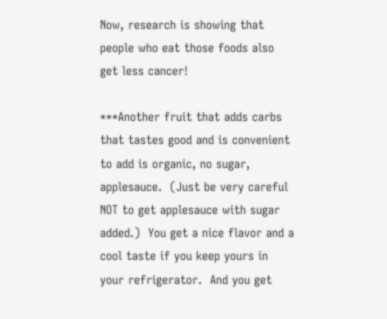Now, research is showing that people who eat those foods also get less cancer!

***Another fruit that adds carbs that tastes good and is convenient to add is organic, no sugar, applesauce.  (Just be very careful NOT to get applesauce with sugar added.)  You get a nice flavor and a cool taste if you keep yours in your refrigerator.  And you get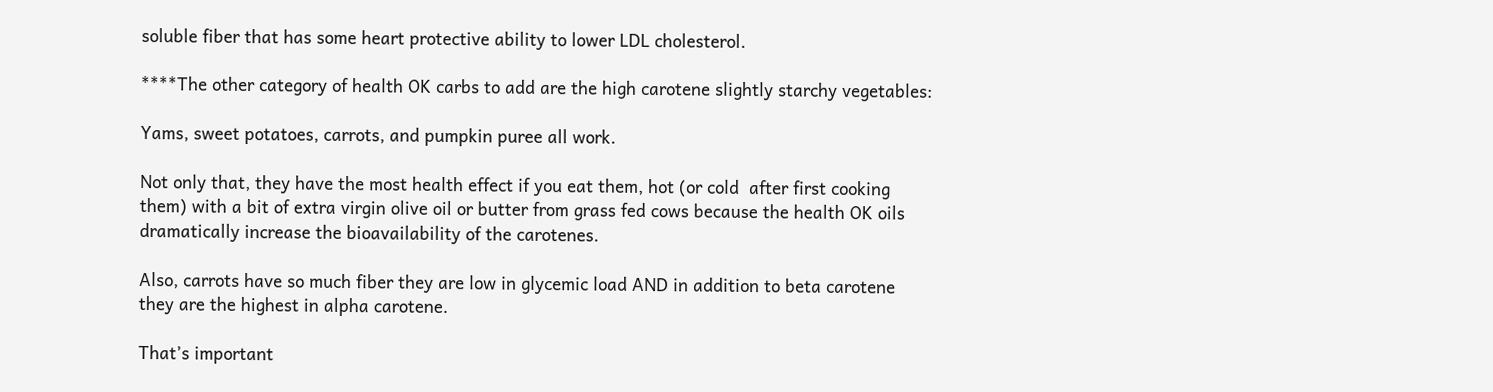soluble fiber that has some heart protective ability to lower LDL cholesterol.

****The other category of health OK carbs to add are the high carotene slightly starchy vegetables:

Yams, sweet potatoes, carrots, and pumpkin puree all work.

Not only that, they have the most health effect if you eat them, hot (or cold  after first cooking them) with a bit of extra virgin olive oil or butter from grass fed cows because the health OK oils dramatically increase the bioavailability of the carotenes.

Also, carrots have so much fiber they are low in glycemic load AND in addition to beta carotene they are the highest in alpha carotene.

That’s important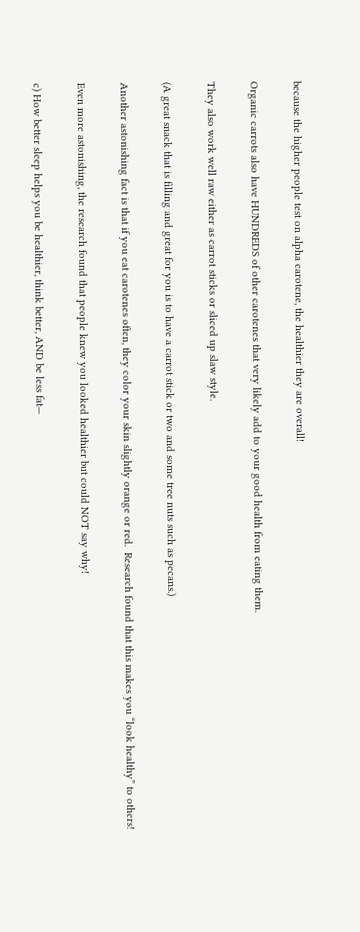because the higher people test on alpha carotene, the healthier they are overall!

Organic carrots also have HUNDREDS of other carotenes that very likely add to your good health from eating them.

They also work well raw either as carrot sticks or sliced up slaw style.

(A great snack that is filling and great for you is to have a carrot stick or two and some tree nuts such as pecans.)

Another astonishing fact is that if you eat carotenes often, they color your skin slightly orange or red.  Research found that this makes you “look healthy” to others!

Even more astonishing, the research found that people knew you looked healthier but could NOT say why!

c) How better sleep helps you be healthier, think better, AND be less fat—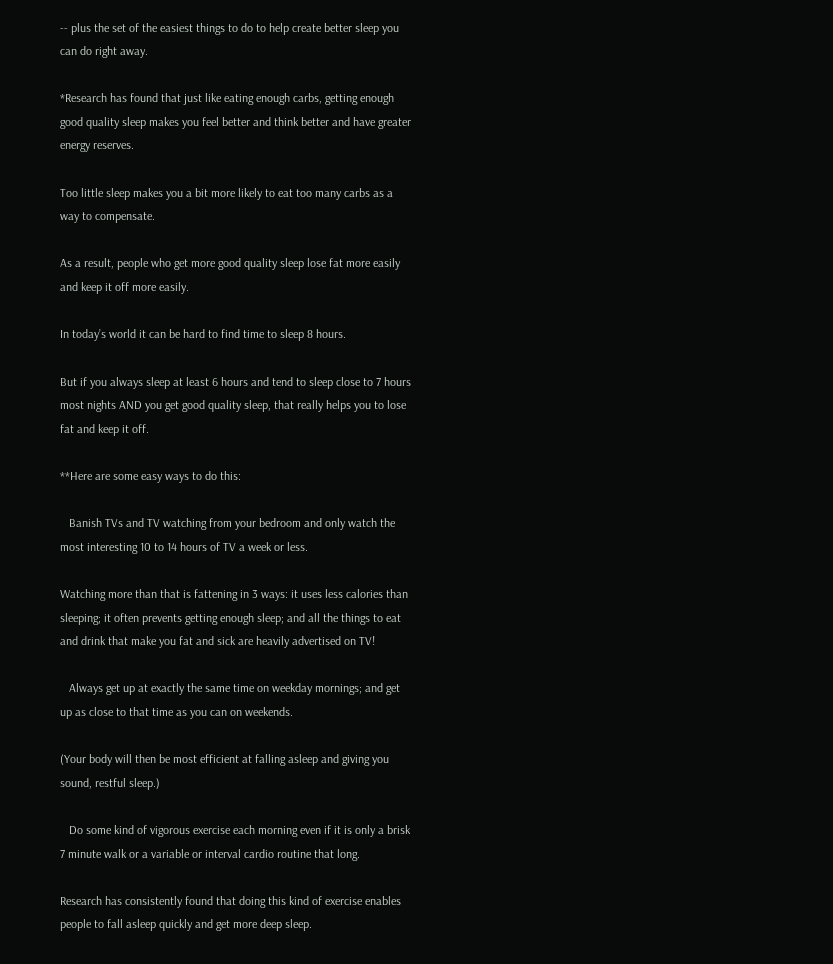-- plus the set of the easiest things to do to help create better sleep you can do right away.

*Research has found that just like eating enough carbs, getting enough good quality sleep makes you feel better and think better and have greater energy reserves.

Too little sleep makes you a bit more likely to eat too many carbs as a way to compensate.

As a result, people who get more good quality sleep lose fat more easily and keep it off more easily.

In today’s world it can be hard to find time to sleep 8 hours.

But if you always sleep at least 6 hours and tend to sleep close to 7 hours most nights AND you get good quality sleep, that really helps you to lose fat and keep it off.

**Here are some easy ways to do this:

   Banish TVs and TV watching from your bedroom and only watch the most interesting 10 to 14 hours of TV a week or less.

Watching more than that is fattening in 3 ways: it uses less calories than sleeping; it often prevents getting enough sleep; and all the things to eat and drink that make you fat and sick are heavily advertised on TV!

   Always get up at exactly the same time on weekday mornings; and get up as close to that time as you can on weekends.

(Your body will then be most efficient at falling asleep and giving you sound, restful sleep.)

   Do some kind of vigorous exercise each morning even if it is only a brisk 7 minute walk or a variable or interval cardio routine that long.

Research has consistently found that doing this kind of exercise enables people to fall asleep quickly and get more deep sleep.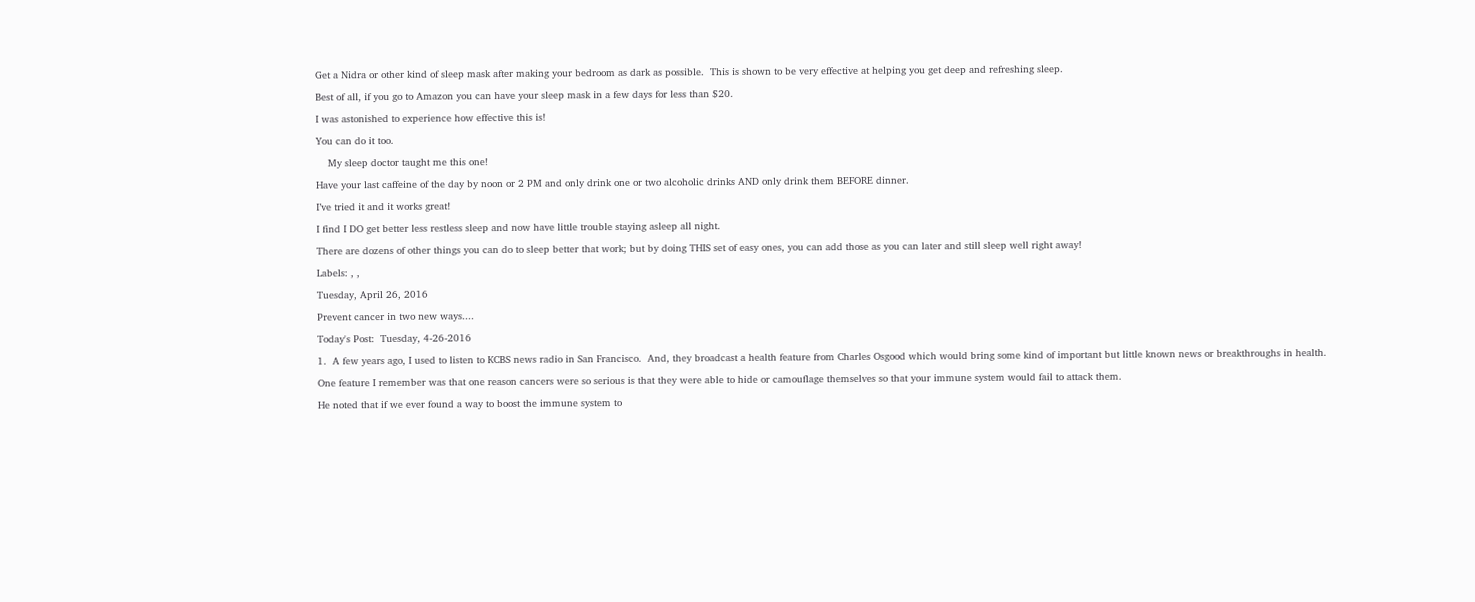Get a Nidra or other kind of sleep mask after making your bedroom as dark as possible.  This is shown to be very effective at helping you get deep and refreshing sleep.

Best of all, if you go to Amazon you can have your sleep mask in a few days for less than $20.

I was astonished to experience how effective this is!

You can do it too.

    My sleep doctor taught me this one!

Have your last caffeine of the day by noon or 2 PM and only drink one or two alcoholic drinks AND only drink them BEFORE dinner.

I’ve tried it and it works great!

I find I DO get better less restless sleep and now have little trouble staying asleep all night.

There are dozens of other things you can do to sleep better that work; but by doing THIS set of easy ones, you can add those as you can later and still sleep well right away!

Labels: , ,

Tuesday, April 26, 2016

Prevent cancer in two new ways....

Today's Post:  Tuesday, 4-26-2016

1.  A few years ago, I used to listen to KCBS news radio in San Francisco.  And, they broadcast a health feature from Charles Osgood which would bring some kind of important but little known news or breakthroughs in health.

One feature I remember was that one reason cancers were so serious is that they were able to hide or camouflage themselves so that your immune system would fail to attack them.

He noted that if we ever found a way to boost the immune system to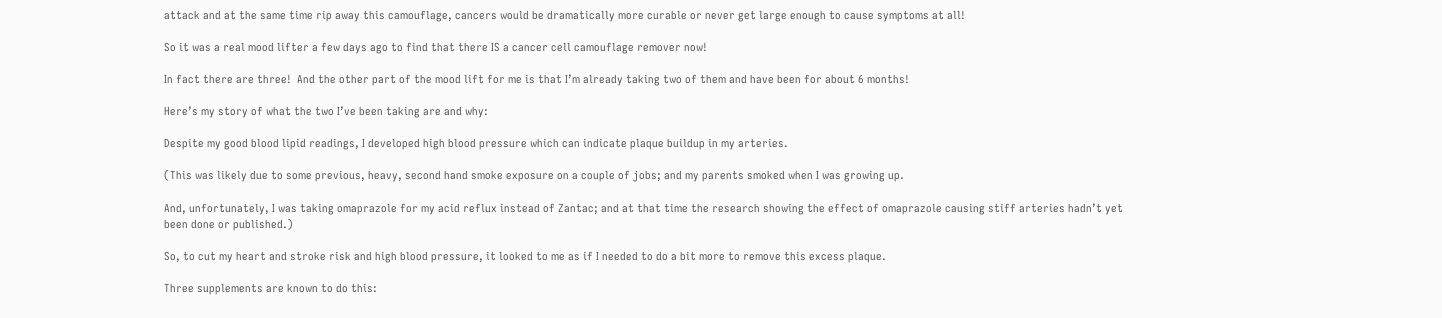attack and at the same time rip away this camouflage, cancers would be dramatically more curable or never get large enough to cause symptoms at all!

So it was a real mood lifter a few days ago to find that there IS a cancer cell camouflage remover now!

In fact there are three!  And the other part of the mood lift for me is that I’m already taking two of them and have been for about 6 months!

Here’s my story of what the two I’ve been taking are and why:

Despite my good blood lipid readings, I developed high blood pressure which can indicate plaque buildup in my arteries.

(This was likely due to some previous, heavy, second hand smoke exposure on a couple of jobs; and my parents smoked when I was growing up.

And, unfortunately, I was taking omaprazole for my acid reflux instead of Zantac; and at that time the research showing the effect of omaprazole causing stiff arteries hadn’t yet been done or published.)

So, to cut my heart and stroke risk and high blood pressure, it looked to me as if I needed to do a bit more to remove this excess plaque.

Three supplements are known to do this: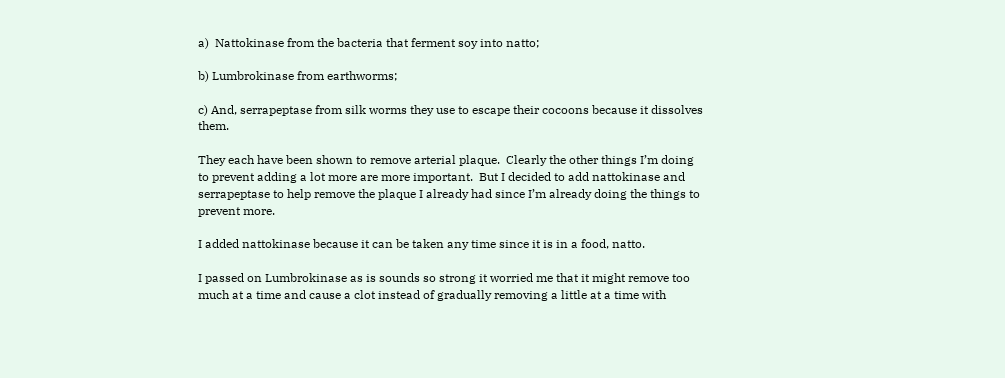a)  Nattokinase from the bacteria that ferment soy into natto;

b) Lumbrokinase from earthworms;

c) And, serrapeptase from silk worms they use to escape their cocoons because it dissolves them.

They each have been shown to remove arterial plaque.  Clearly the other things I’m doing to prevent adding a lot more are more important.  But I decided to add nattokinase and serrapeptase to help remove the plaque I already had since I’m already doing the things to prevent more.

I added nattokinase because it can be taken any time since it is in a food, natto.

I passed on Lumbrokinase as is sounds so strong it worried me that it might remove too much at a time and cause a clot instead of gradually removing a little at a time with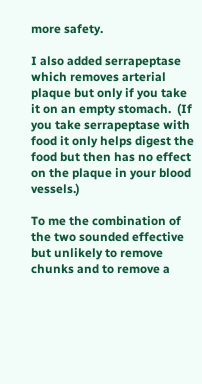more safety.

I also added serrapeptase which removes arterial plaque but only if you take it on an empty stomach.  (If you take serrapeptase with food it only helps digest the food but then has no effect on the plaque in your blood vessels.)

To me the combination of the two sounded effective but unlikely to remove chunks and to remove a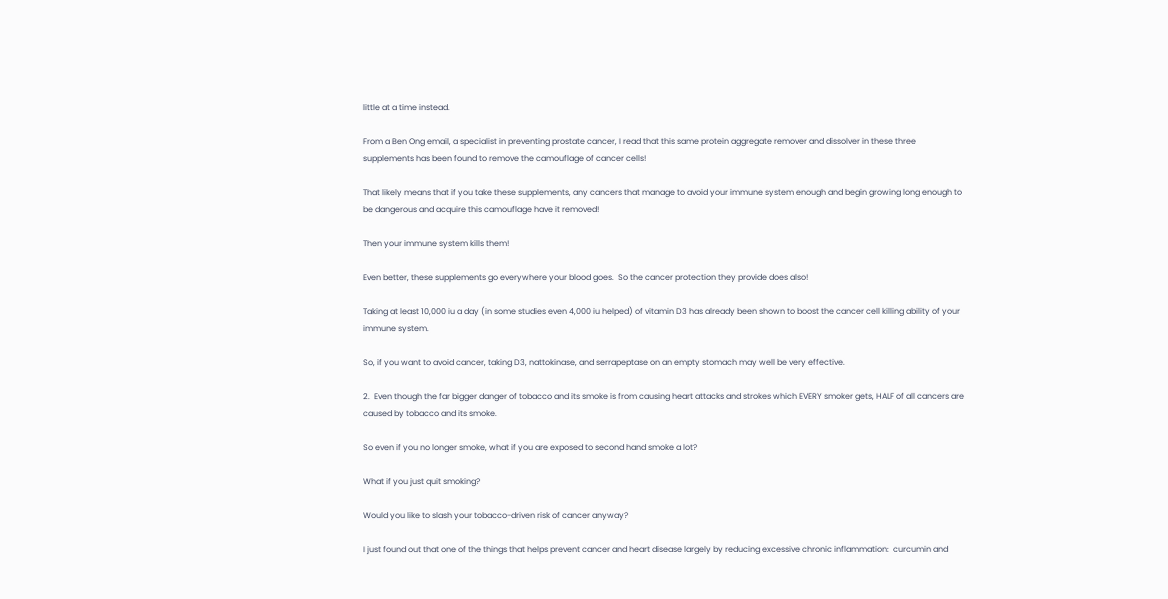little at a time instead.

From a Ben Ong email, a specialist in preventing prostate cancer, I read that this same protein aggregate remover and dissolver in these three supplements has been found to remove the camouflage of cancer cells!

That likely means that if you take these supplements, any cancers that manage to avoid your immune system enough and begin growing long enough to be dangerous and acquire this camouflage have it removed!

Then your immune system kills them!

Even better, these supplements go everywhere your blood goes.  So the cancer protection they provide does also!

Taking at least 10,000 iu a day (in some studies even 4,000 iu helped) of vitamin D3 has already been shown to boost the cancer cell killing ability of your immune system.

So, if you want to avoid cancer, taking D3, nattokinase, and serrapeptase on an empty stomach may well be very effective.

2.  Even though the far bigger danger of tobacco and its smoke is from causing heart attacks and strokes which EVERY smoker gets, HALF of all cancers are caused by tobacco and its smoke.

So even if you no longer smoke, what if you are exposed to second hand smoke a lot?

What if you just quit smoking?

Would you like to slash your tobacco-driven risk of cancer anyway?

I just found out that one of the things that helps prevent cancer and heart disease largely by reducing excessive chronic inflammation:  curcumin and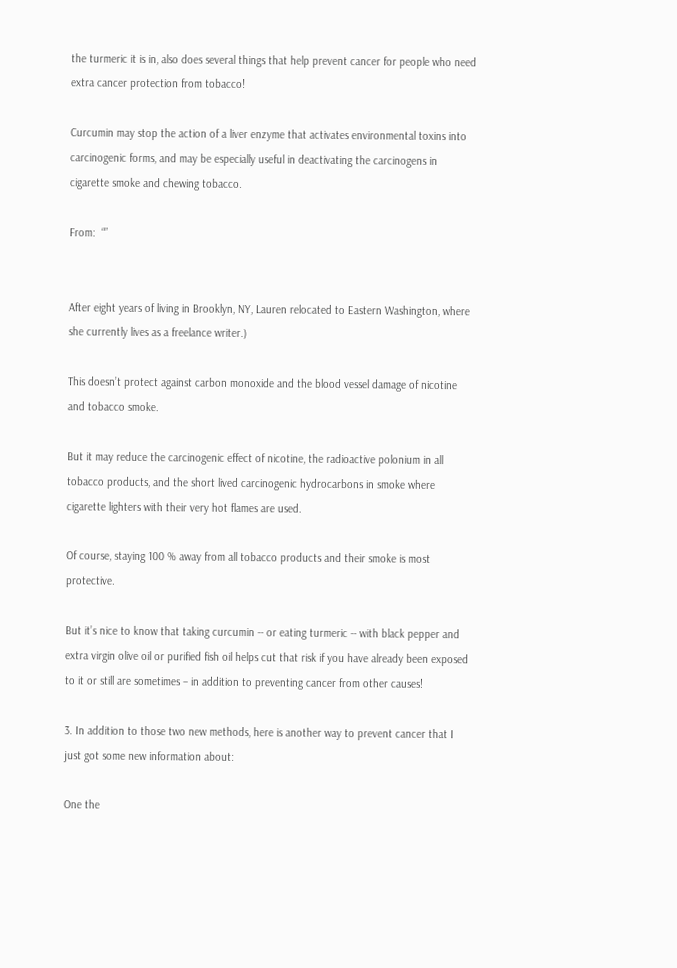the turmeric it is in, also does several things that help prevent cancer for people who need extra cancer protection from tobacco!

Curcumin may stop the action of a liver enzyme that activates environmental toxins into carcinogenic forms, and may be especially useful in deactivating the carcinogens in cigarette smoke and chewing tobacco.

From:  “”


After eight years of living in Brooklyn, NY, Lauren relocated to Eastern Washington, where she currently lives as a freelance writer.)

This doesn’t protect against carbon monoxide and the blood vessel damage of nicotine and tobacco smoke.

But it may reduce the carcinogenic effect of nicotine, the radioactive polonium in all tobacco products, and the short lived carcinogenic hydrocarbons in smoke where cigarette lighters with their very hot flames are used.

Of course, staying 100 % away from all tobacco products and their smoke is most protective.

But it’s nice to know that taking curcumin -- or eating turmeric -- with black pepper and extra virgin olive oil or purified fish oil helps cut that risk if you have already been exposed to it or still are sometimes – in addition to preventing cancer from other causes!

3. In addition to those two new methods, here is another way to prevent cancer that I just got some new information about:

One the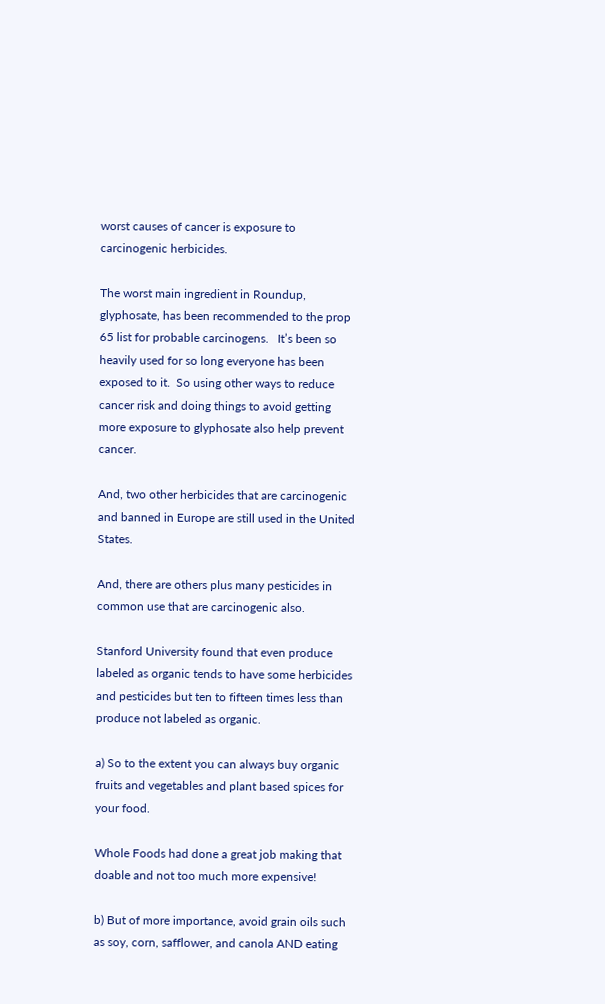worst causes of cancer is exposure to carcinogenic herbicides.

The worst main ingredient in Roundup, glyphosate, has been recommended to the prop 65 list for probable carcinogens.   It’s been so heavily used for so long everyone has been exposed to it.  So using other ways to reduce cancer risk and doing things to avoid getting more exposure to glyphosate also help prevent cancer.

And, two other herbicides that are carcinogenic and banned in Europe are still used in the United States.

And, there are others plus many pesticides in common use that are carcinogenic also.

Stanford University found that even produce labeled as organic tends to have some herbicides and pesticides but ten to fifteen times less than produce not labeled as organic.

a) So to the extent you can always buy organic fruits and vegetables and plant based spices for your food.

Whole Foods had done a great job making that doable and not too much more expensive!

b) But of more importance, avoid grain oils such as soy, corn, safflower, and canola AND eating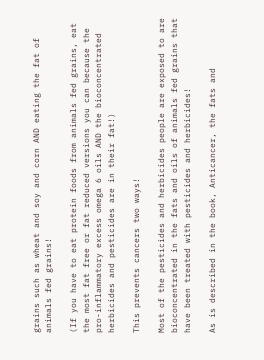grains such as wheat and soy and corn AND eating the fat of animals fed grains!

(If you have to eat protein foods from animals fed grains, eat the most fat free or fat reduced versions you can because the pro-inflammatory excess omega 6 oils AND the bioconcentrated herbicides and pesticides are in their fat!)

This prevents cancers two ways!

Most of the pesticides and herbicides people are exposed to are bioconcentrated in the fats and oils of animals fed grains that have been treated with pesticides and herbicides!

As is described in the book, Anticancer, the fats and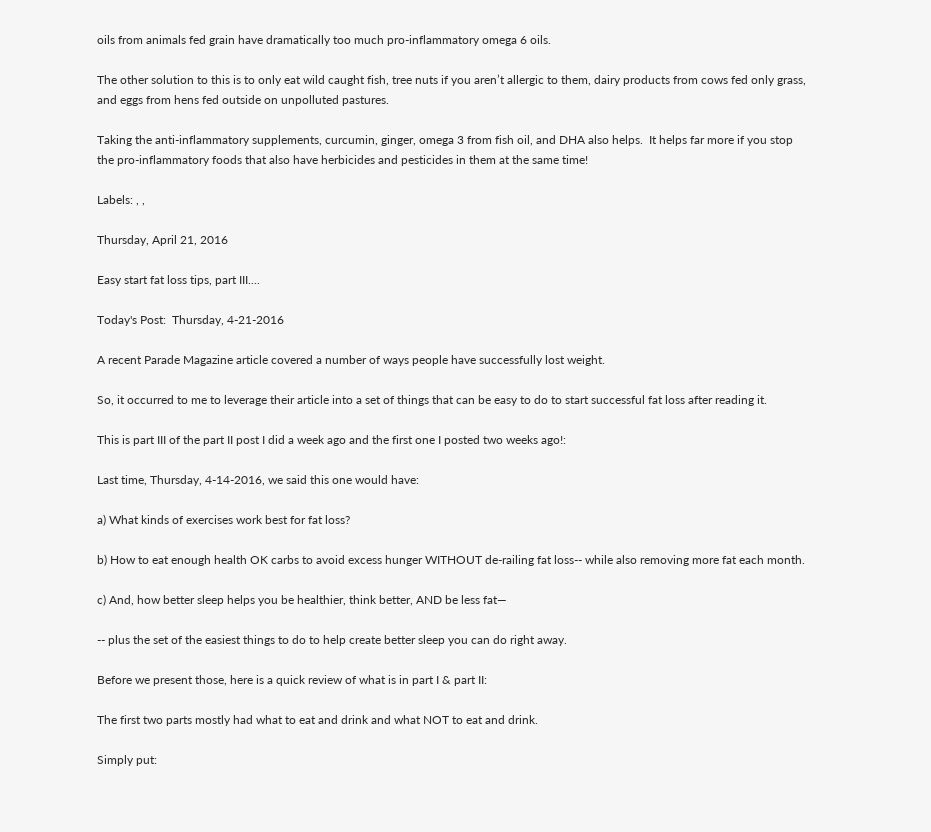oils from animals fed grain have dramatically too much pro-inflammatory omega 6 oils.

The other solution to this is to only eat wild caught fish, tree nuts if you aren’t allergic to them, dairy products from cows fed only grass, and eggs from hens fed outside on unpolluted pastures.

Taking the anti-inflammatory supplements, curcumin, ginger, omega 3 from fish oil, and DHA also helps.  It helps far more if you stop the pro-inflammatory foods that also have herbicides and pesticides in them at the same time!

Labels: , ,

Thursday, April 21, 2016

Easy start fat loss tips, part III....

Today's Post:  Thursday, 4-21-2016

A recent Parade Magazine article covered a number of ways people have successfully lost weight.

So, it occurred to me to leverage their article into a set of things that can be easy to do to start successful fat loss after reading it.

This is part III of the part II post I did a week ago and the first one I posted two weeks ago!:

Last time, Thursday, 4-14-2016, we said this one would have:

a) What kinds of exercises work best for fat loss?

b) How to eat enough health OK carbs to avoid excess hunger WITHOUT de-railing fat loss-- while also removing more fat each month.

c) And, how better sleep helps you be healthier, think better, AND be less fat—

-- plus the set of the easiest things to do to help create better sleep you can do right away.

Before we present those, here is a quick review of what is in part I & part II:

The first two parts mostly had what to eat and drink and what NOT to eat and drink.

Simply put: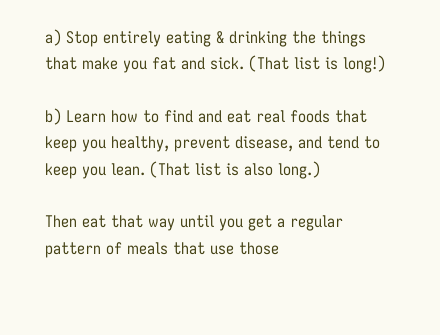a) Stop entirely eating & drinking the things that make you fat and sick. (That list is long!)

b) Learn how to find and eat real foods that keep you healthy, prevent disease, and tend to keep you lean. (That list is also long.)

Then eat that way until you get a regular pattern of meals that use those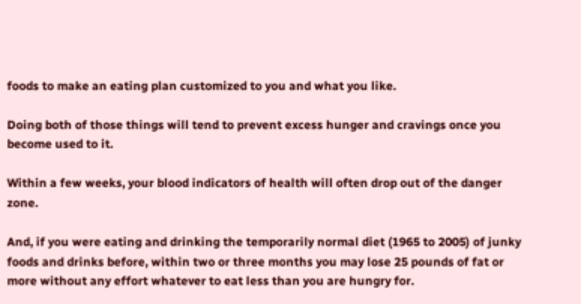foods to make an eating plan customized to you and what you like.

Doing both of those things will tend to prevent excess hunger and cravings once you become used to it.

Within a few weeks, your blood indicators of health will often drop out of the danger zone.

And, if you were eating and drinking the temporarily normal diet (1965 to 2005) of junky foods and drinks before, within two or three months you may lose 25 pounds of fat or more without any effort whatever to eat less than you are hungry for.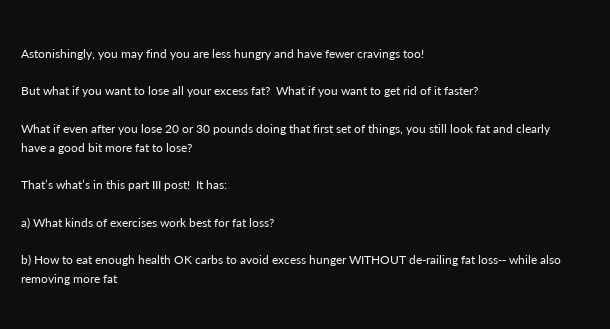Astonishingly, you may find you are less hungry and have fewer cravings too!

But what if you want to lose all your excess fat?  What if you want to get rid of it faster?

What if even after you lose 20 or 30 pounds doing that first set of things, you still look fat and clearly have a good bit more fat to lose?

That’s what’s in this part III post!  It has:

a) What kinds of exercises work best for fat loss?

b) How to eat enough health OK carbs to avoid excess hunger WITHOUT de-railing fat loss-- while also removing more fat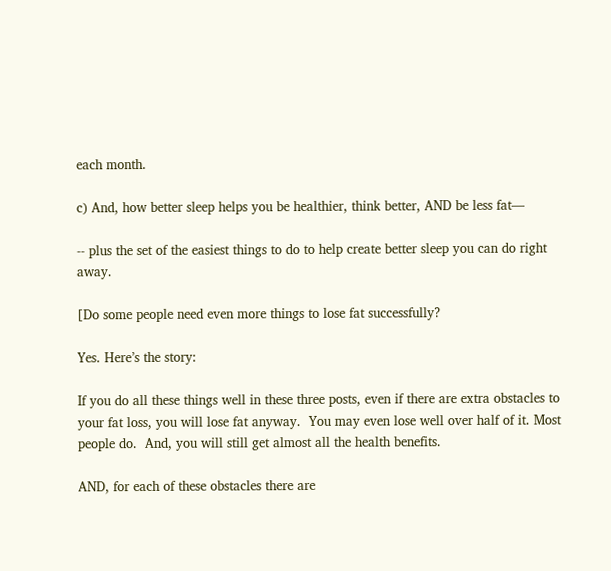each month.

c) And, how better sleep helps you be healthier, think better, AND be less fat—

-- plus the set of the easiest things to do to help create better sleep you can do right away.

[Do some people need even more things to lose fat successfully?

Yes. Here’s the story:

If you do all these things well in these three posts, even if there are extra obstacles to your fat loss, you will lose fat anyway.  You may even lose well over half of it. Most people do.  And, you will still get almost all the health benefits.

AND, for each of these obstacles there are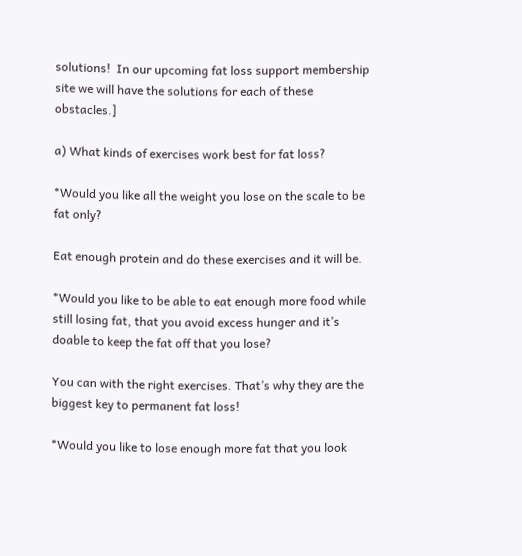solutions!  In our upcoming fat loss support membership site we will have the solutions for each of these obstacles.]

a) What kinds of exercises work best for fat loss?

*Would you like all the weight you lose on the scale to be fat only?

Eat enough protein and do these exercises and it will be.

*Would you like to be able to eat enough more food while still losing fat, that you avoid excess hunger and it’s doable to keep the fat off that you lose?

You can with the right exercises. That’s why they are the biggest key to permanent fat loss!

*Would you like to lose enough more fat that you look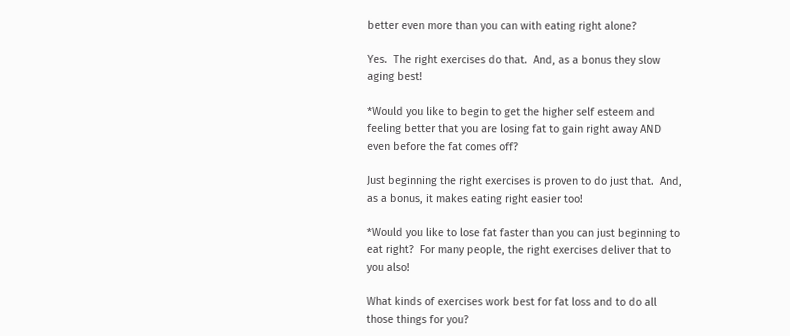better even more than you can with eating right alone?

Yes.  The right exercises do that.  And, as a bonus they slow aging best!

*Would you like to begin to get the higher self esteem and feeling better that you are losing fat to gain right away AND even before the fat comes off?

Just beginning the right exercises is proven to do just that.  And, as a bonus, it makes eating right easier too!

*Would you like to lose fat faster than you can just beginning to eat right?  For many people, the right exercises deliver that to you also!

What kinds of exercises work best for fat loss and to do all those things for you?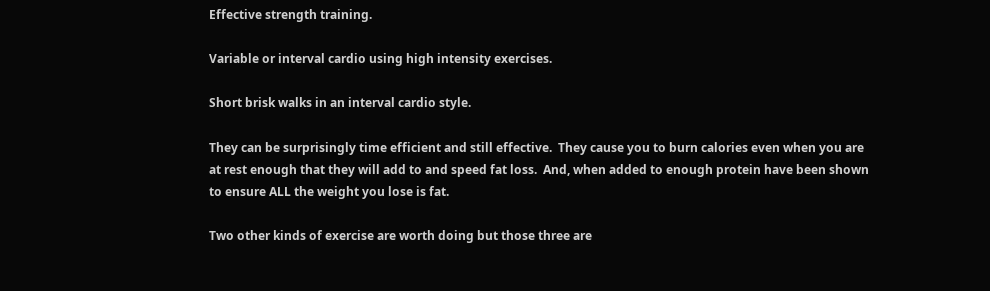Effective strength training.

Variable or interval cardio using high intensity exercises.

Short brisk walks in an interval cardio style.

They can be surprisingly time efficient and still effective.  They cause you to burn calories even when you are at rest enough that they will add to and speed fat loss.  And, when added to enough protein have been shown to ensure ALL the weight you lose is fat.

Two other kinds of exercise are worth doing but those three are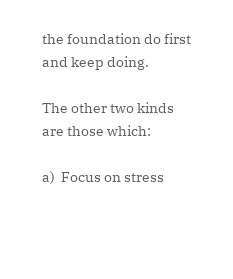the foundation do first and keep doing.

The other two kinds are those which:

a)  Focus on stress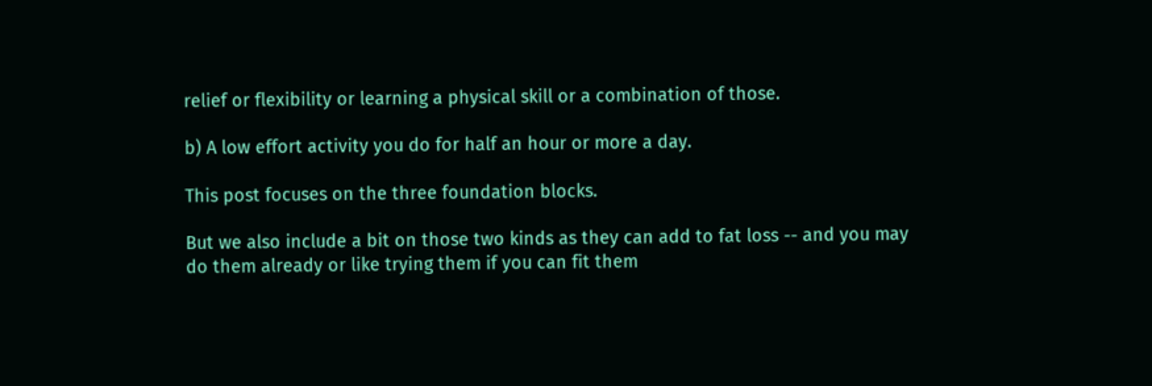relief or flexibility or learning a physical skill or a combination of those.

b) A low effort activity you do for half an hour or more a day.

This post focuses on the three foundation blocks.

But we also include a bit on those two kinds as they can add to fat loss -- and you may do them already or like trying them if you can fit them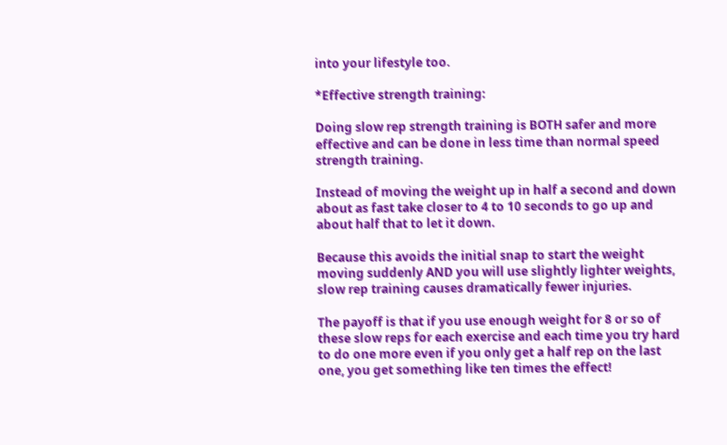into your lifestyle too.

*Effective strength training:

Doing slow rep strength training is BOTH safer and more effective and can be done in less time than normal speed strength training.

Instead of moving the weight up in half a second and down about as fast take closer to 4 to 10 seconds to go up and about half that to let it down.

Because this avoids the initial snap to start the weight moving suddenly AND you will use slightly lighter weights, slow rep training causes dramatically fewer injuries.

The payoff is that if you use enough weight for 8 or so of these slow reps for each exercise and each time you try hard to do one more even if you only get a half rep on the last one, you get something like ten times the effect!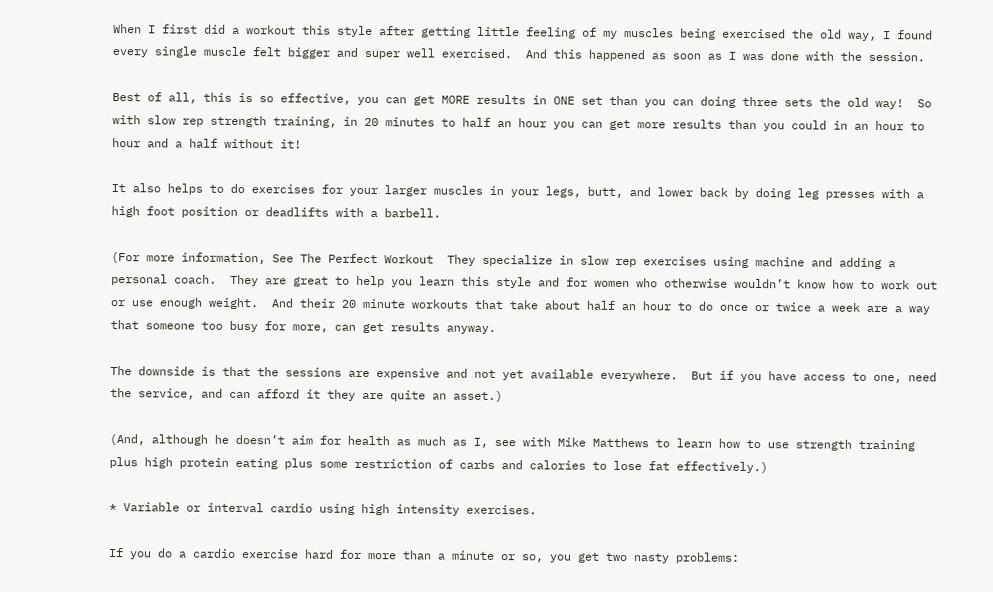When I first did a workout this style after getting little feeling of my muscles being exercised the old way, I found every single muscle felt bigger and super well exercised.  And this happened as soon as I was done with the session.

Best of all, this is so effective, you can get MORE results in ONE set than you can doing three sets the old way!  So with slow rep strength training, in 20 minutes to half an hour you can get more results than you could in an hour to hour and a half without it!

It also helps to do exercises for your larger muscles in your legs, butt, and lower back by doing leg presses with a high foot position or deadlifts with a barbell.

(For more information, See The Perfect Workout  They specialize in slow rep exercises using machine and adding a personal coach.  They are great to help you learn this style and for women who otherwise wouldn’t know how to work out or use enough weight.  And their 20 minute workouts that take about half an hour to do once or twice a week are a way that someone too busy for more, can get results anyway.

The downside is that the sessions are expensive and not yet available everywhere.  But if you have access to one, need the service, and can afford it they are quite an asset.)

(And, although he doesn’t aim for health as much as I, see with Mike Matthews to learn how to use strength training plus high protein eating plus some restriction of carbs and calories to lose fat effectively.)

* Variable or interval cardio using high intensity exercises.

If you do a cardio exercise hard for more than a minute or so, you get two nasty problems: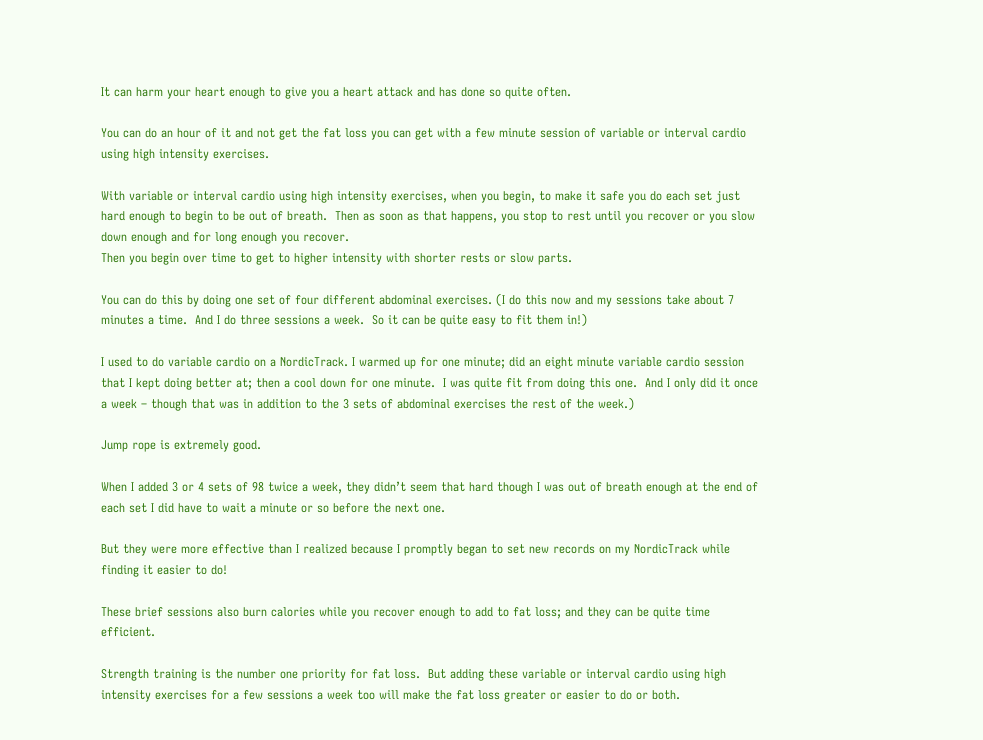It can harm your heart enough to give you a heart attack and has done so quite often.

You can do an hour of it and not get the fat loss you can get with a few minute session of variable or interval cardio using high intensity exercises.

With variable or interval cardio using high intensity exercises, when you begin, to make it safe you do each set just hard enough to begin to be out of breath.  Then as soon as that happens, you stop to rest until you recover or you slow down enough and for long enough you recover.
Then you begin over time to get to higher intensity with shorter rests or slow parts.

You can do this by doing one set of four different abdominal exercises. (I do this now and my sessions take about 7 minutes a time.  And I do three sessions a week.  So it can be quite easy to fit them in!)

I used to do variable cardio on a NordicTrack. I warmed up for one minute; did an eight minute variable cardio session that I kept doing better at; then a cool down for one minute.  I was quite fit from doing this one.  And I only did it once  a week – though that was in addition to the 3 sets of abdominal exercises the rest of the week.)

Jump rope is extremely good.

When I added 3 or 4 sets of 98 twice a week, they didn’t seem that hard though I was out of breath enough at the end of each set I did have to wait a minute or so before the next one.

But they were more effective than I realized because I promptly began to set new records on my NordicTrack while finding it easier to do!

These brief sessions also burn calories while you recover enough to add to fat loss; and they can be quite time efficient.

Strength training is the number one priority for fat loss.  But adding these variable or interval cardio using high intensity exercises for a few sessions a week too will make the fat loss greater or easier to do or both.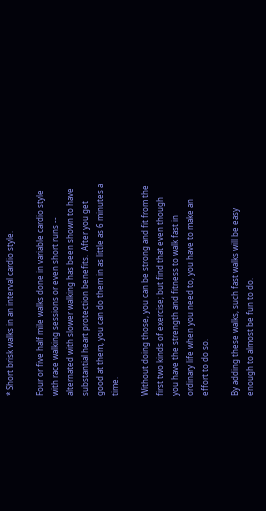* Short brisk walks in an interval cardio style.

Four or five half mile walks done in variable cardio style with race walking sessions or even short runs -- alternated with slower walking has been shown to have substantial heart protection benefits.  After you get good at them, you can do them in as little as 6 minutes a time.

Without doing those, you can be strong and fit from the first two kinds of exercise; but find that even though you have the strength and fitness to walk fast in ordinary life when you need to, you have to make an effort to do so.

By adding these walks, such fast walks will be easy enough to almost be fun to do.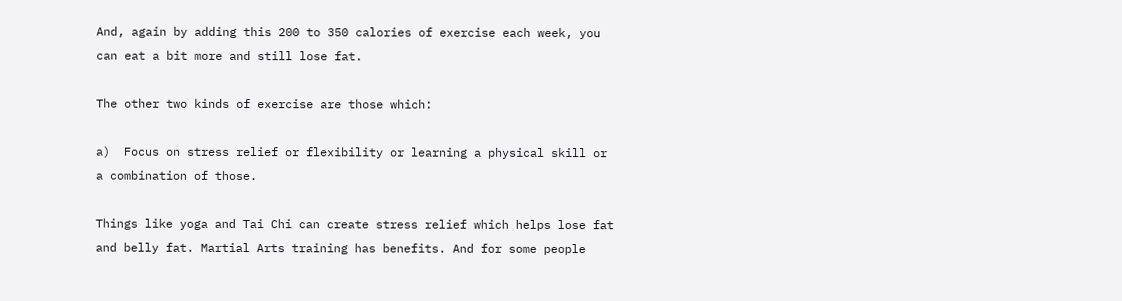And, again by adding this 200 to 350 calories of exercise each week, you can eat a bit more and still lose fat.

The other two kinds of exercise are those which:

a)  Focus on stress relief or flexibility or learning a physical skill or a combination of those.

Things like yoga and Tai Chi can create stress relief which helps lose fat and belly fat. Martial Arts training has benefits. And for some people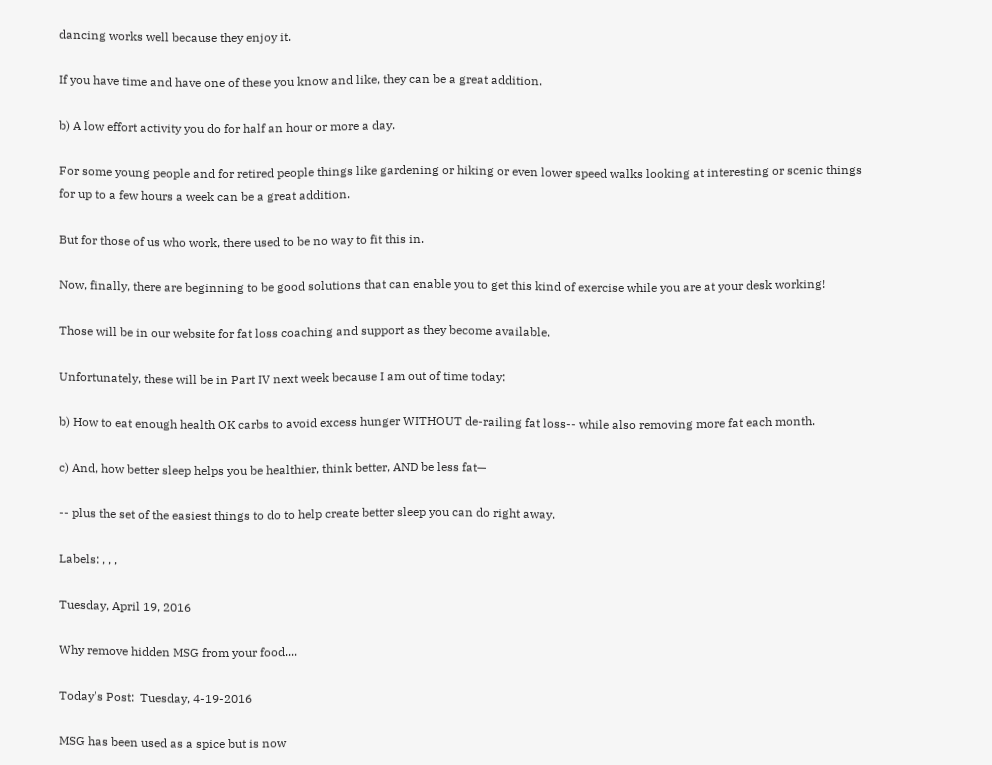dancing works well because they enjoy it.

If you have time and have one of these you know and like, they can be a great addition.

b) A low effort activity you do for half an hour or more a day.

For some young people and for retired people things like gardening or hiking or even lower speed walks looking at interesting or scenic things for up to a few hours a week can be a great addition.

But for those of us who work, there used to be no way to fit this in.

Now, finally, there are beginning to be good solutions that can enable you to get this kind of exercise while you are at your desk working!

Those will be in our website for fat loss coaching and support as they become available.

Unfortunately, these will be in Part IV next week because I am out of time today:

b) How to eat enough health OK carbs to avoid excess hunger WITHOUT de-railing fat loss-- while also removing more fat each month.

c) And, how better sleep helps you be healthier, think better, AND be less fat—

-- plus the set of the easiest things to do to help create better sleep you can do right away.

Labels: , , ,

Tuesday, April 19, 2016

Why remove hidden MSG from your food....

Today's Post:  Tuesday, 4-19-2016

MSG has been used as a spice but is now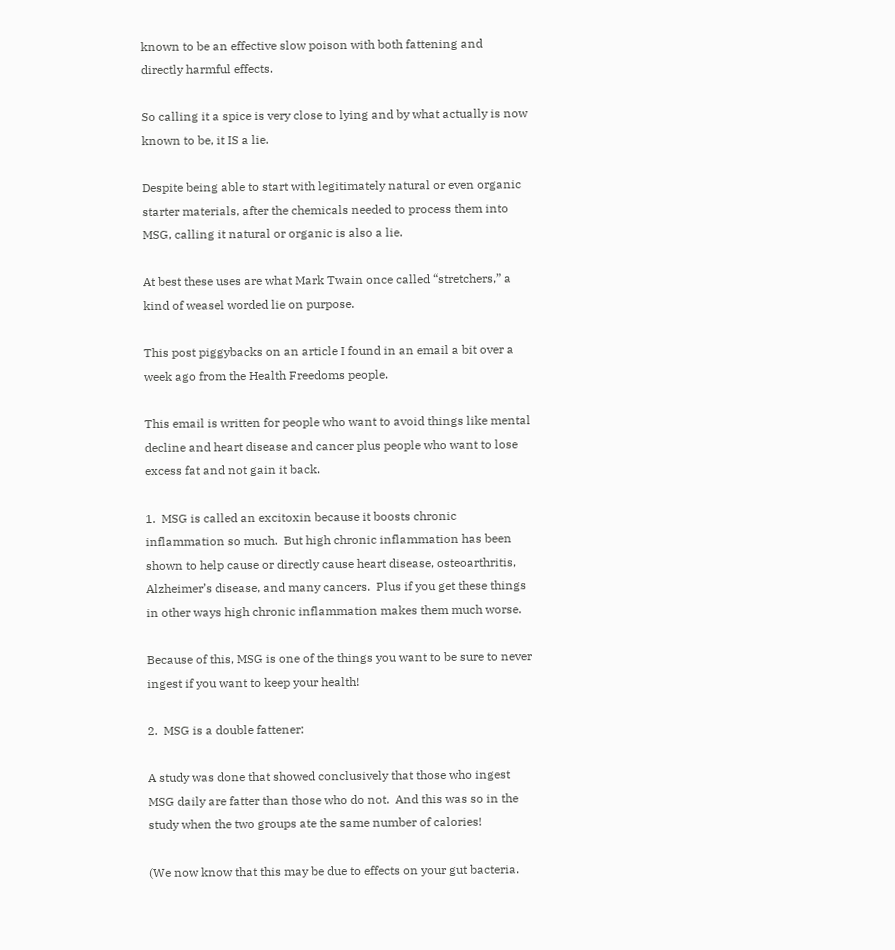known to be an effective slow poison with both fattening and directly harmful effects.

So calling it a spice is very close to lying and by what actually is now known to be, it IS a lie.

Despite being able to start with legitimately natural or even organic starter materials, after the chemicals needed to process them into MSG, calling it natural or organic is also a lie.

At best these uses are what Mark Twain once called “stretchers,” a kind of weasel worded lie on purpose.

This post piggybacks on an article I found in an email a bit over a week ago from the Health Freedoms people.

This email is written for people who want to avoid things like mental decline and heart disease and cancer plus people who want to lose excess fat and not gain it back.

1.  MSG is called an excitoxin because it boosts chronic inflammation so much.  But high chronic inflammation has been shown to help cause or directly cause heart disease, osteoarthritis, Alzheimer’s disease, and many cancers.  Plus if you get these things in other ways high chronic inflammation makes them much worse.

Because of this, MSG is one of the things you want to be sure to never ingest if you want to keep your health!

2.  MSG is a double fattener:

A study was done that showed conclusively that those who ingest MSG daily are fatter than those who do not.  And this was so in the study when the two groups ate the same number of calories!

(We now know that this may be due to effects on your gut bacteria.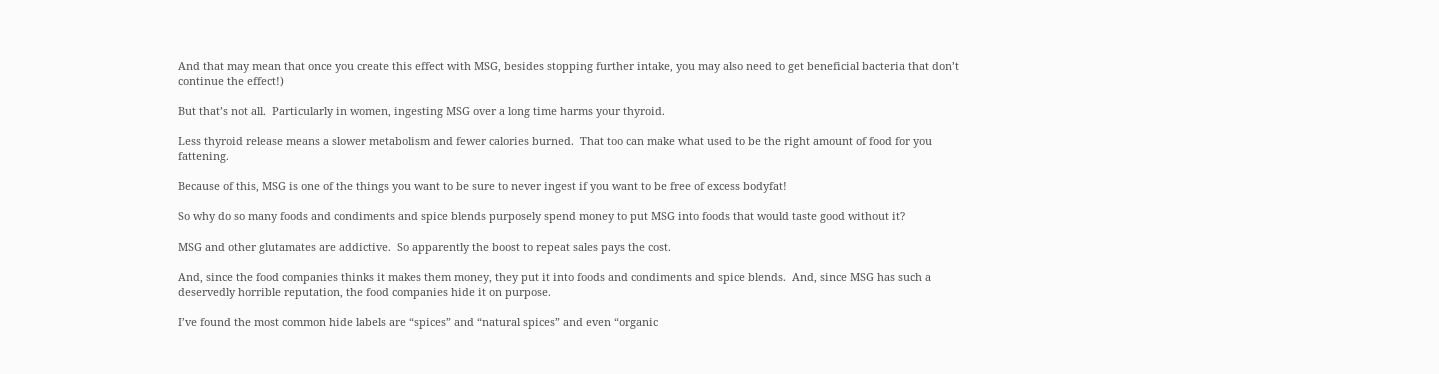And that may mean that once you create this effect with MSG, besides stopping further intake, you may also need to get beneficial bacteria that don’t continue the effect!)

But that’s not all.  Particularly in women, ingesting MSG over a long time harms your thyroid.

Less thyroid release means a slower metabolism and fewer calories burned.  That too can make what used to be the right amount of food for you fattening.

Because of this, MSG is one of the things you want to be sure to never ingest if you want to be free of excess bodyfat!

So why do so many foods and condiments and spice blends purposely spend money to put MSG into foods that would taste good without it?

MSG and other glutamates are addictive.  So apparently the boost to repeat sales pays the cost.

And, since the food companies thinks it makes them money, they put it into foods and condiments and spice blends.  And, since MSG has such a deservedly horrible reputation, the food companies hide it on purpose.

I’ve found the most common hide labels are “spices” and “natural spices” and even “organic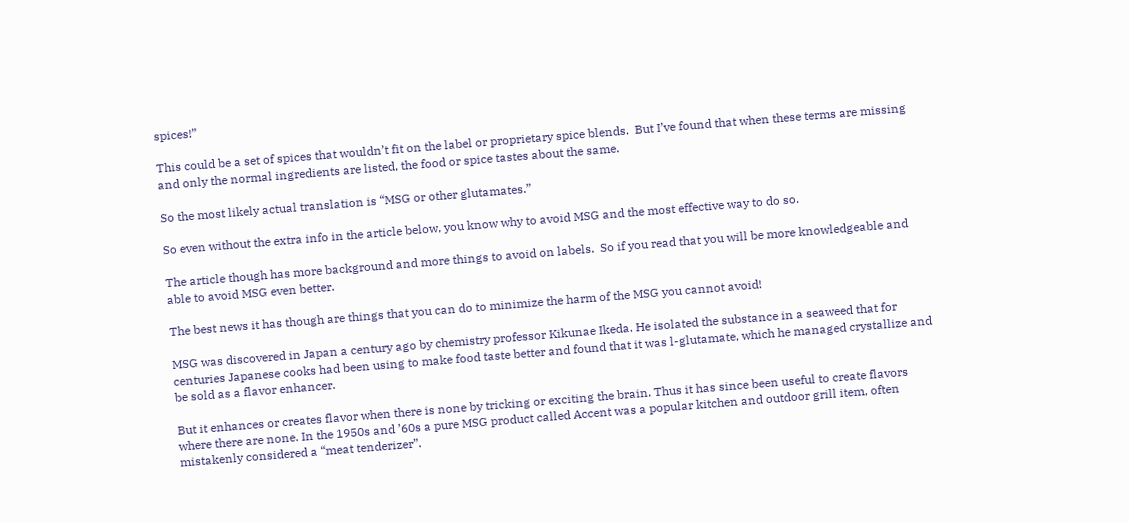spices!”

This could be a set of spices that wouldn’t fit on the label or proprietary spice blends.  But I’ve found that when these terms are missing and only the normal ingredients are listed, the food or spice tastes about the same.

So the most likely actual translation is “MSG or other glutamates.”

So even without the extra info in the article below, you know why to avoid MSG and the most effective way to do so.

The article though has more background and more things to avoid on labels.  So if you read that you will be more knowledgeable and able to avoid MSG even better.

The best news it has though are things that you can do to minimize the harm of the MSG you cannot avoid!

MSG was discovered in Japan a century ago by chemistry professor Kikunae Ikeda. He isolated the substance in a seaweed that for centuries Japanese cooks had been using to make food taste better and found that it was l-glutamate, which he managed crystallize and be sold as a flavor enhancer.

But it enhances or creates flavor when there is none by tricking or exciting the brain. Thus it has since been useful to create flavors where there are none. In the 1950s and ’60s a pure MSG product called Accent was a popular kitchen and outdoor grill item, often mistakenly considered a “meat tenderizer”.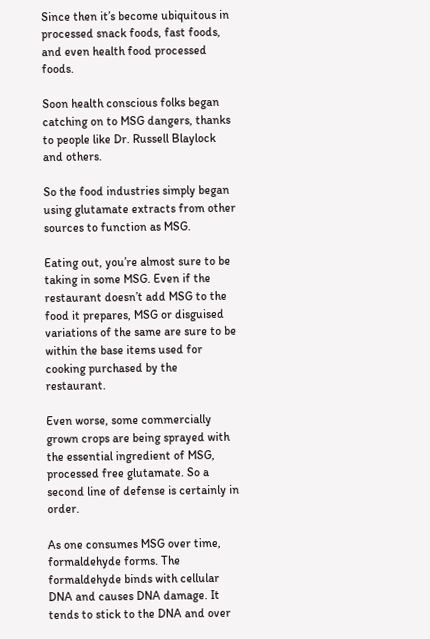Since then it’s become ubiquitous in processed snack foods, fast foods, and even health food processed foods.

Soon health conscious folks began catching on to MSG dangers, thanks to people like Dr. Russell Blaylock and others.

So the food industries simply began using glutamate extracts from other sources to function as MSG.

Eating out, you’re almost sure to be taking in some MSG. Even if the restaurant doesn’t add MSG to the food it prepares, MSG or disguised variations of the same are sure to be within the base items used for cooking purchased by the restaurant.

Even worse, some commercially grown crops are being sprayed with the essential ingredient of MSG, processed free glutamate. So a second line of defense is certainly in order.

As one consumes MSG over time, formaldehyde forms. The formaldehyde binds with cellular DNA and causes DNA damage. It tends to stick to the DNA and over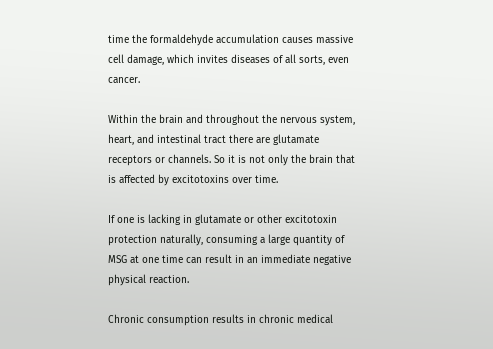time the formaldehyde accumulation causes massive cell damage, which invites diseases of all sorts, even cancer.

Within the brain and throughout the nervous system, heart, and intestinal tract there are glutamate receptors or channels. So it is not only the brain that is affected by excitotoxins over time.

If one is lacking in glutamate or other excitotoxin protection naturally, consuming a large quantity of MSG at one time can result in an immediate negative physical reaction.

Chronic consumption results in chronic medical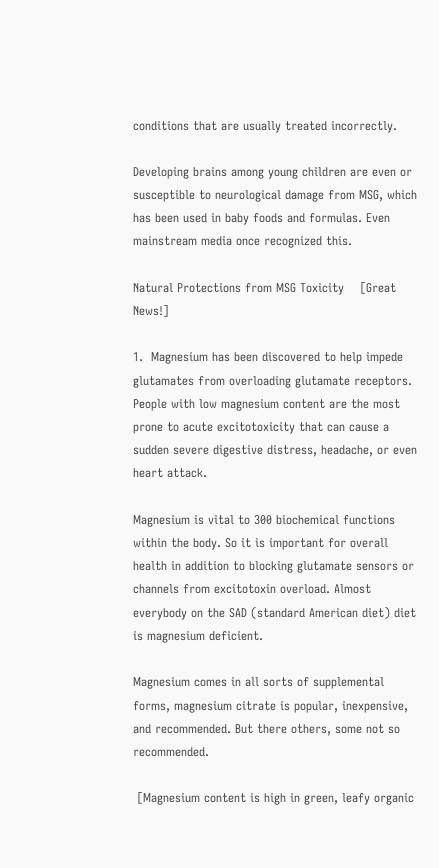conditions that are usually treated incorrectly.

Developing brains among young children are even or susceptible to neurological damage from MSG, which has been used in baby foods and formulas. Even mainstream media once recognized this.

Natural Protections from MSG Toxicity    [Great News!]

1.  Magnesium has been discovered to help impede glutamates from overloading glutamate receptors. People with low magnesium content are the most prone to acute excitotoxicity that can cause a sudden severe digestive distress, headache, or even heart attack.

Magnesium is vital to 300 biochemical functions within the body. So it is important for overall health in addition to blocking glutamate sensors or channels from excitotoxin overload. Almost everybody on the SAD (standard American diet) diet is magnesium deficient.

Magnesium comes in all sorts of supplemental forms, magnesium citrate is popular, inexpensive, and recommended. But there others, some not so recommended.

 [Magnesium content is high in green, leafy organic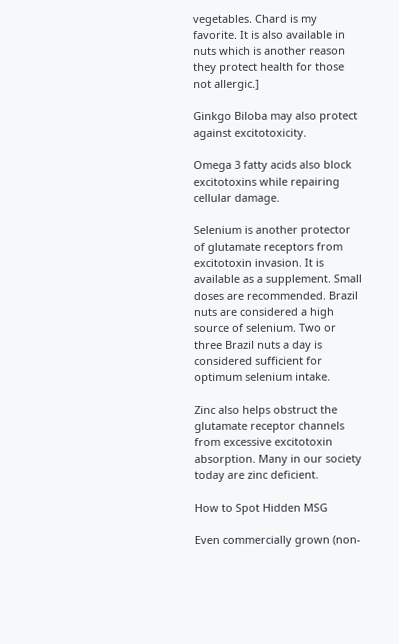vegetables. Chard is my favorite. It is also available in nuts which is another reason they protect health for those not allergic.]

Ginkgo Biloba may also protect against excitotoxicity.

Omega 3 fatty acids also block excitotoxins while repairing cellular damage.

Selenium is another protector of glutamate receptors from excitotoxin invasion. It is available as a supplement. Small doses are recommended. Brazil nuts are considered a high source of selenium. Two or three Brazil nuts a day is considered sufficient for optimum selenium intake.

Zinc also helps obstruct the glutamate receptor channels from excessive excitotoxin absorption. Many in our society today are zinc deficient.

How to Spot Hidden MSG

Even commercially grown (non-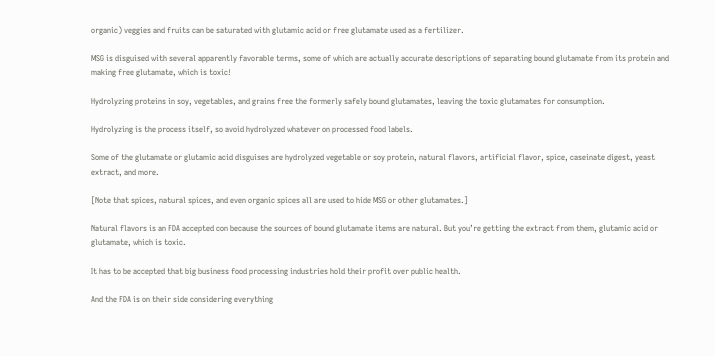organic) veggies and fruits can be saturated with glutamic acid or free glutamate used as a fertilizer.

MSG is disguised with several apparently favorable terms, some of which are actually accurate descriptions of separating bound glutamate from its protein and making free glutamate, which is toxic!

Hydrolyzing proteins in soy, vegetables, and grains free the formerly safely bound glutamates, leaving the toxic glutamates for consumption.

Hydrolyzing is the process itself, so avoid hydrolyzed whatever on processed food labels.

Some of the glutamate or glutamic acid disguises are hydrolyzed vegetable or soy protein, natural flavors, artificial flavor, spice, caseinate digest, yeast extract, and more.

[Note that spices, natural spices, and even organic spices all are used to hide MSG or other glutamates.]

Natural flavors is an FDA accepted con because the sources of bound glutamate items are natural. But you’re getting the extract from them, glutamic acid or glutamate, which is toxic.

It has to be accepted that big business food processing industries hold their profit over public health.

And the FDA is on their side considering everything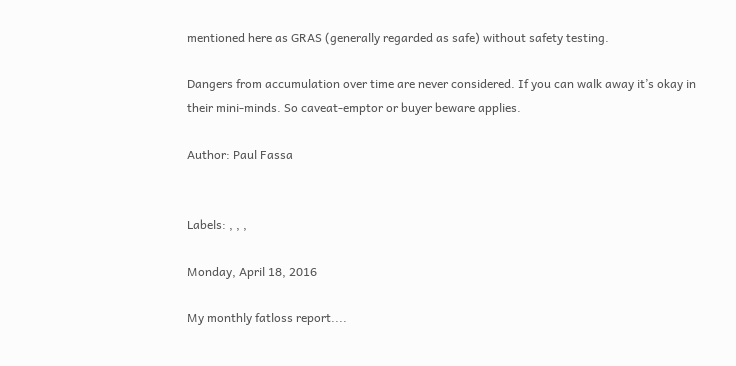mentioned here as GRAS (generally regarded as safe) without safety testing.

Dangers from accumulation over time are never considered. If you can walk away it’s okay in their mini-minds. So caveat-emptor or buyer beware applies.

Author: Paul Fassa


Labels: , , ,

Monday, April 18, 2016

My monthly fatloss report....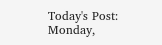Today's Post:  Monday,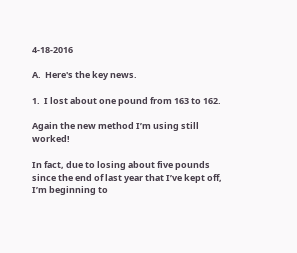4-18-2016

A.  Here's the key news.

1.  I lost about one pound from 163 to 162.

Again the new method I’m using still worked!

In fact, due to losing about five pounds since the end of last year that I’ve kept off, I’m beginning to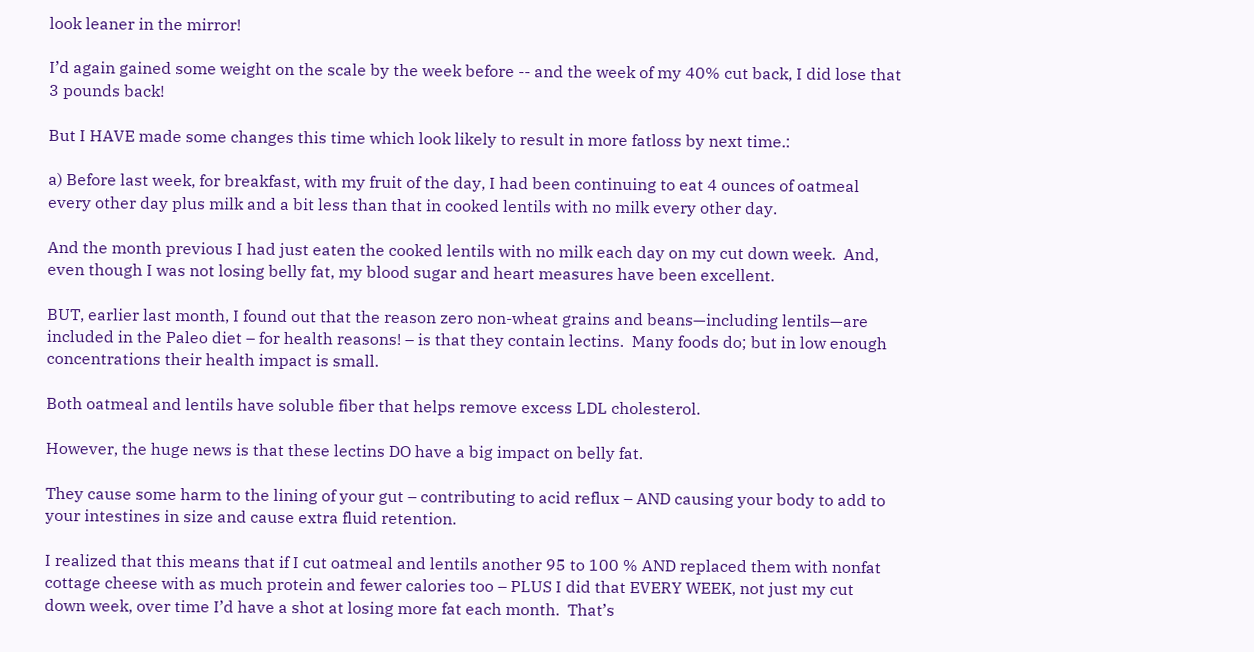look leaner in the mirror!

I’d again gained some weight on the scale by the week before -- and the week of my 40% cut back, I did lose that 3 pounds back!

But I HAVE made some changes this time which look likely to result in more fatloss by next time.:

a) Before last week, for breakfast, with my fruit of the day, I had been continuing to eat 4 ounces of oatmeal every other day plus milk and a bit less than that in cooked lentils with no milk every other day.

And the month previous I had just eaten the cooked lentils with no milk each day on my cut down week.  And, even though I was not losing belly fat, my blood sugar and heart measures have been excellent.

BUT, earlier last month, I found out that the reason zero non-wheat grains and beans—including lentils—are included in the Paleo diet – for health reasons! – is that they contain lectins.  Many foods do; but in low enough concentrations their health impact is small.

Both oatmeal and lentils have soluble fiber that helps remove excess LDL cholesterol.

However, the huge news is that these lectins DO have a big impact on belly fat.

They cause some harm to the lining of your gut – contributing to acid reflux – AND causing your body to add to your intestines in size and cause extra fluid retention.

I realized that this means that if I cut oatmeal and lentils another 95 to 100 % AND replaced them with nonfat cottage cheese with as much protein and fewer calories too – PLUS I did that EVERY WEEK, not just my cut down week, over time I’d have a shot at losing more fat each month.  That’s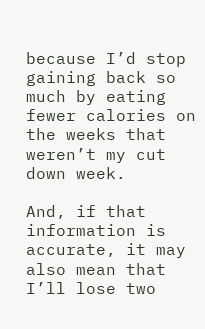because I’d stop gaining back so much by eating fewer calories on the weeks that weren’t my cut down week.

And, if that information is accurate, it may also mean that I’ll lose two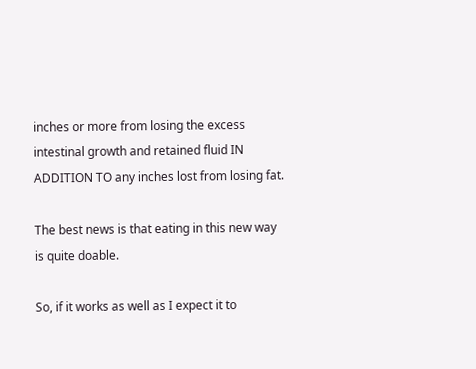inches or more from losing the excess intestinal growth and retained fluid IN ADDITION TO any inches lost from losing fat.

The best news is that eating in this new way is quite doable.

So, if it works as well as I expect it to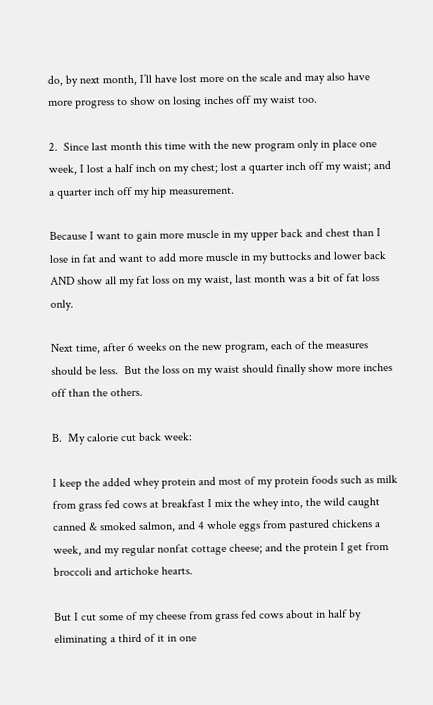do, by next month, I’ll have lost more on the scale and may also have more progress to show on losing inches off my waist too.

2.  Since last month this time with the new program only in place one week, I lost a half inch on my chest; lost a quarter inch off my waist; and a quarter inch off my hip measurement.

Because I want to gain more muscle in my upper back and chest than I lose in fat and want to add more muscle in my buttocks and lower back AND show all my fat loss on my waist, last month was a bit of fat loss only.

Next time, after 6 weeks on the new program, each of the measures should be less.  But the loss on my waist should finally show more inches off than the others.

B.  My calorie cut back week:

I keep the added whey protein and most of my protein foods such as milk from grass fed cows at breakfast I mix the whey into, the wild caught canned & smoked salmon, and 4 whole eggs from pastured chickens a week, and my regular nonfat cottage cheese; and the protein I get from broccoli and artichoke hearts.

But I cut some of my cheese from grass fed cows about in half by eliminating a third of it in one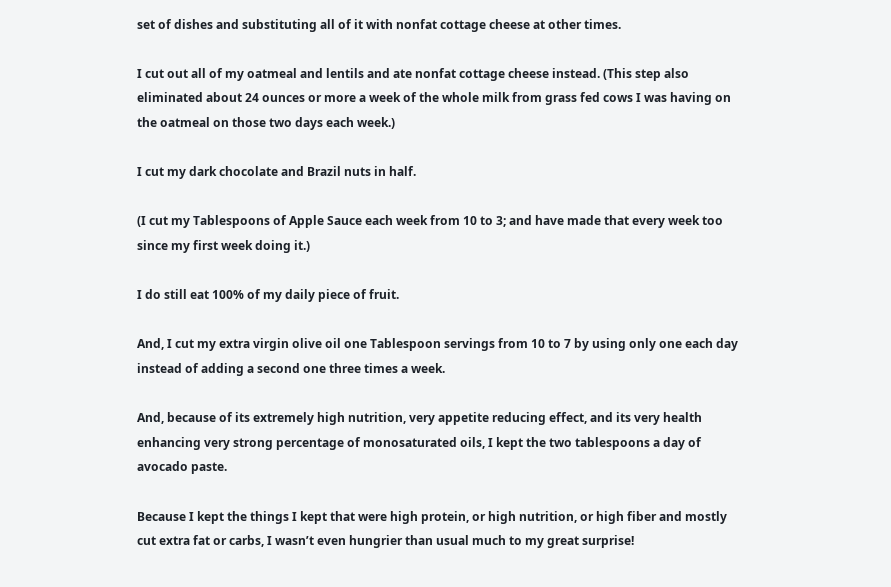set of dishes and substituting all of it with nonfat cottage cheese at other times.

I cut out all of my oatmeal and lentils and ate nonfat cottage cheese instead. (This step also eliminated about 24 ounces or more a week of the whole milk from grass fed cows I was having on the oatmeal on those two days each week.)

I cut my dark chocolate and Brazil nuts in half.

(I cut my Tablespoons of Apple Sauce each week from 10 to 3; and have made that every week too since my first week doing it.)

I do still eat 100% of my daily piece of fruit.

And, I cut my extra virgin olive oil one Tablespoon servings from 10 to 7 by using only one each day instead of adding a second one three times a week.

And, because of its extremely high nutrition, very appetite reducing effect, and its very health enhancing very strong percentage of monosaturated oils, I kept the two tablespoons a day of avocado paste.

Because I kept the things I kept that were high protein, or high nutrition, or high fiber and mostly cut extra fat or carbs, I wasn’t even hungrier than usual much to my great surprise!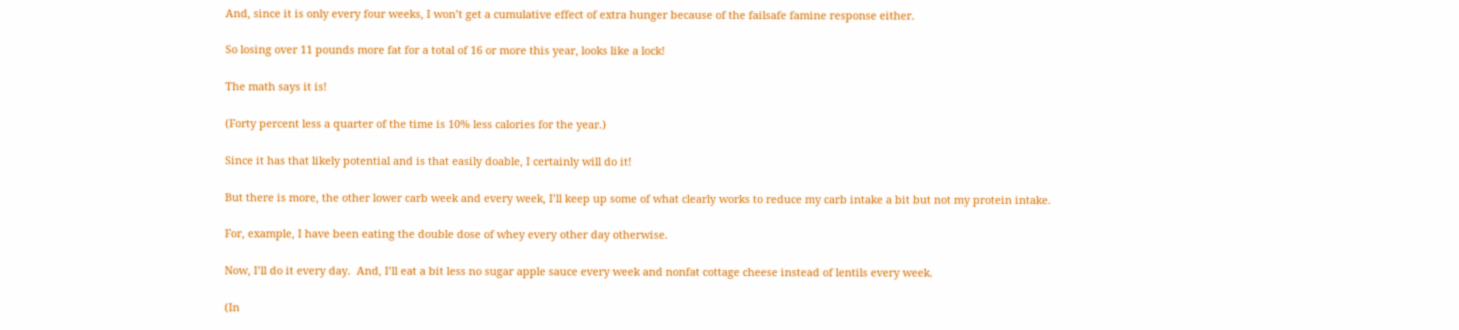And, since it is only every four weeks, I won’t get a cumulative effect of extra hunger because of the failsafe famine response either.

So losing over 11 pounds more fat for a total of 16 or more this year, looks like a lock!

The math says it is!

(Forty percent less a quarter of the time is 10% less calories for the year.)

Since it has that likely potential and is that easily doable, I certainly will do it!

But there is more, the other lower carb week and every week, I’ll keep up some of what clearly works to reduce my carb intake a bit but not my protein intake.

For, example, I have been eating the double dose of whey every other day otherwise.

Now, I’ll do it every day.  And, I’ll eat a bit less no sugar apple sauce every week and nonfat cottage cheese instead of lentils every week.

(In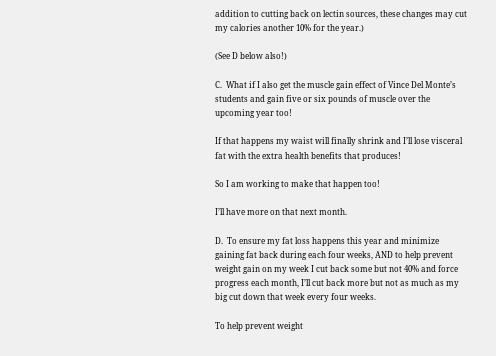addition to cutting back on lectin sources, these changes may cut my calories another 10% for the year.)

(See D below also!)

C.  What if I also get the muscle gain effect of Vince Del Monte’s students and gain five or six pounds of muscle over the upcoming year too!

If that happens my waist will finally shrink and I’ll lose visceral fat with the extra health benefits that produces!

So I am working to make that happen too!

I’ll have more on that next month.

D.  To ensure my fat loss happens this year and minimize gaining fat back during each four weeks, AND to help prevent weight gain on my week I cut back some but not 40% and force progress each month, I’ll cut back more but not as much as my big cut down that week every four weeks.

To help prevent weight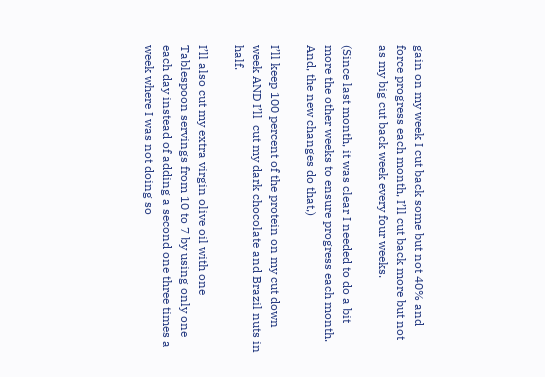gain on my week I cut back some but not 40% and force progress each month, I’ll cut back more but not as my big cut back week every four weeks.

(Since last month, it was clear I needed to do a bit more the other weeks to ensure progress each month.  And, the new changes do that,)

I’ll keep 100 percent of the protein on my cut down  week AND I’ll  cut my dark chocolate and Brazil nuts in half.

I’ll also cut my extra virgin olive oil with one Tablespoon servings from 10 to 7 by using only one each day instead of adding a second one three times a week where I was not doing so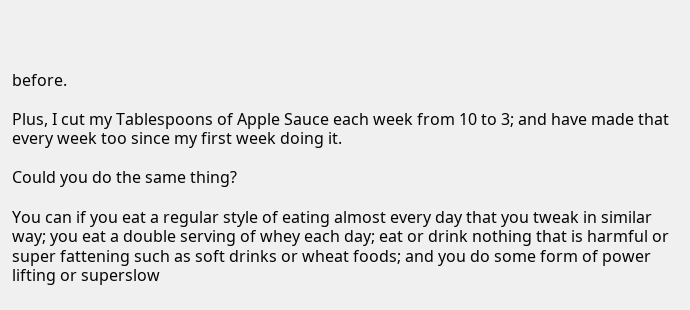before.

Plus, I cut my Tablespoons of Apple Sauce each week from 10 to 3; and have made that every week too since my first week doing it.

Could you do the same thing?

You can if you eat a regular style of eating almost every day that you tweak in similar way; you eat a double serving of whey each day; eat or drink nothing that is harmful or super fattening such as soft drinks or wheat foods; and you do some form of power lifting or superslow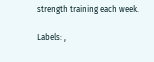strength training each week.

Labels: ,